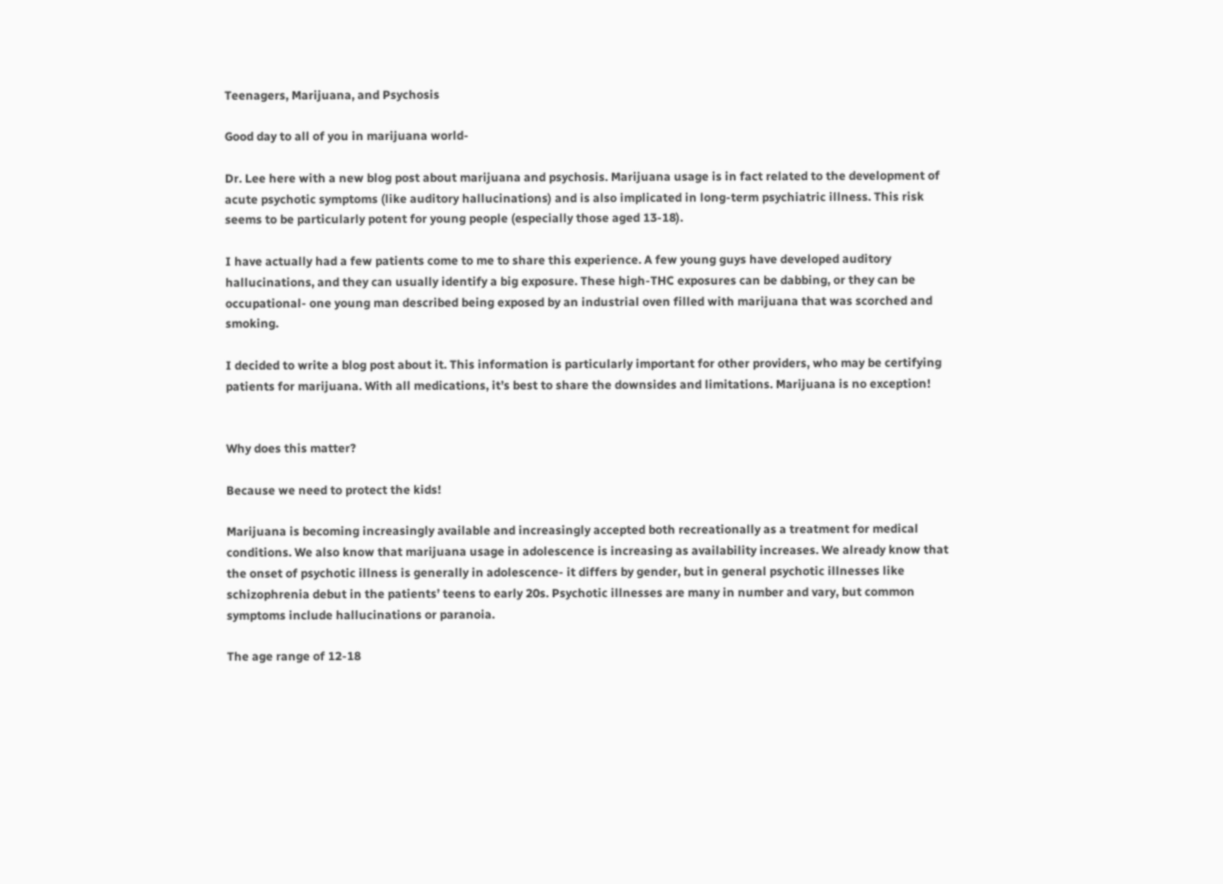Teenagers, Marijuana, and Psychosis

Good day to all of you in marijuana world-

Dr. Lee here with a new blog post about marijuana and psychosis. Marijuana usage is in fact related to the development of acute psychotic symptoms (like auditory hallucinations) and is also implicated in long-term psychiatric illness. This risk seems to be particularly potent for young people (especially those aged 13-18).

I have actually had a few patients come to me to share this experience. A few young guys have developed auditory hallucinations, and they can usually identify a big exposure. These high-THC exposures can be dabbing, or they can be occupational- one young man described being exposed by an industrial oven filled with marijuana that was scorched and smoking.

I decided to write a blog post about it. This information is particularly important for other providers, who may be certifying patients for marijuana. With all medications, it’s best to share the downsides and limitations. Marijuana is no exception!


Why does this matter?

Because we need to protect the kids!

Marijuana is becoming increasingly available and increasingly accepted both recreationally as a treatment for medical conditions. We also know that marijuana usage in adolescence is increasing as availability increases. We already know that the onset of psychotic illness is generally in adolescence- it differs by gender, but in general psychotic illnesses like schizophrenia debut in the patients’ teens to early 20s. Psychotic illnesses are many in number and vary, but common symptoms include hallucinations or paranoia.

The age range of 12-18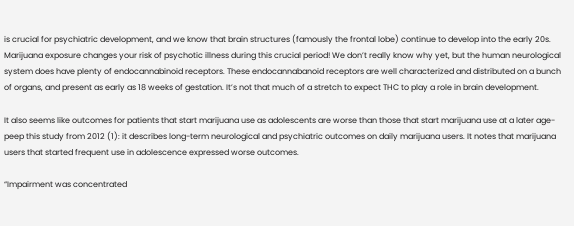is crucial for psychiatric development, and we know that brain structures (famously the frontal lobe) continue to develop into the early 20s. Marijuana exposure changes your risk of psychotic illness during this crucial period! We don’t really know why yet, but the human neurological system does have plenty of endocannabinoid receptors. These endocannabanoid receptors are well characterized and distributed on a bunch of organs, and present as early as 18 weeks of gestation. It’s not that much of a stretch to expect THC to play a role in brain development.

It also seems like outcomes for patients that start marijuana use as adolescents are worse than those that start marijuana use at a later age- peep this study from 2012 (1): it describes long-term neurological and psychiatric outcomes on daily marijuana users. It notes that marijuana users that started frequent use in adolescence expressed worse outcomes.

“Impairment was concentrated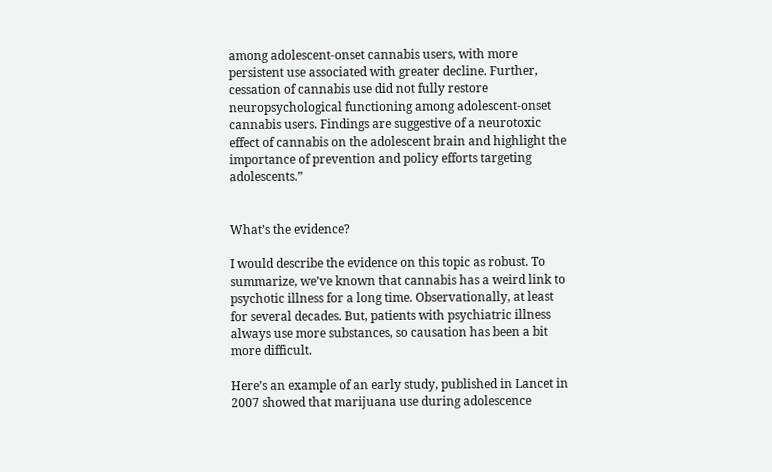among adolescent-onset cannabis users, with more persistent use associated with greater decline. Further, cessation of cannabis use did not fully restore neuropsychological functioning among adolescent-onset cannabis users. Findings are suggestive of a neurotoxic effect of cannabis on the adolescent brain and highlight the importance of prevention and policy efforts targeting adolescents.”


What’s the evidence?

I would describe the evidence on this topic as robust. To summarize, we’ve known that cannabis has a weird link to psychotic illness for a long time. Observationally, at least for several decades. But, patients with psychiatric illness always use more substances, so causation has been a bit more difficult.

Here’s an example of an early study, published in Lancet in 2007 showed that marijuana use during adolescence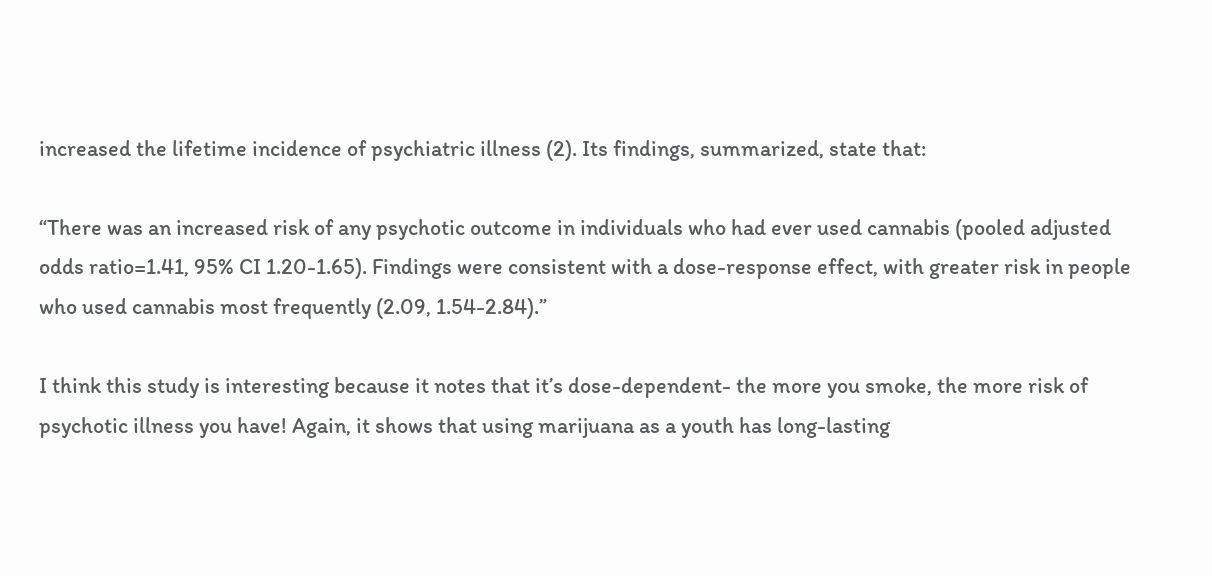increased the lifetime incidence of psychiatric illness (2). Its findings, summarized, state that:

“There was an increased risk of any psychotic outcome in individuals who had ever used cannabis (pooled adjusted odds ratio=1.41, 95% CI 1.20-1.65). Findings were consistent with a dose-response effect, with greater risk in people who used cannabis most frequently (2.09, 1.54-2.84).”

I think this study is interesting because it notes that it’s dose-dependent- the more you smoke, the more risk of psychotic illness you have! Again, it shows that using marijuana as a youth has long-lasting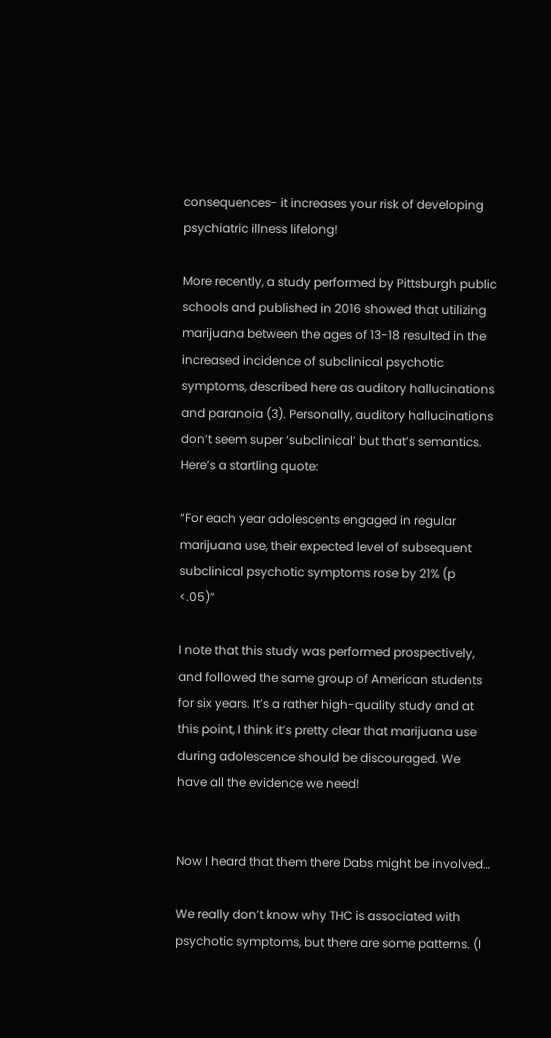consequences- it increases your risk of developing psychiatric illness lifelong!

More recently, a study performed by Pittsburgh public schools and published in 2016 showed that utilizing marijuana between the ages of 13-18 resulted in the increased incidence of subclinical psychotic symptoms, described here as auditory hallucinations and paranoia (3). Personally, auditory hallucinations don’t seem super ‘subclinical’ but that’s semantics. Here’s a startling quote:

“For each year adolescents engaged in regular marijuana use, their expected level of subsequent subclinical psychotic symptoms rose by 21% (p <.05)”

I note that this study was performed prospectively, and followed the same group of American students for six years. It’s a rather high-quality study and at this point, I think it’s pretty clear that marijuana use during adolescence should be discouraged. We have all the evidence we need!


Now I heard that them there Dabs might be involved…

We really don’t know why THC is associated with psychotic symptoms, but there are some patterns. (I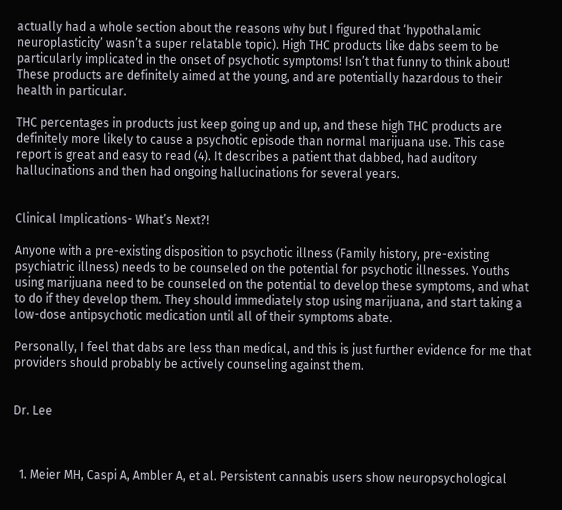actually had a whole section about the reasons why but I figured that ‘hypothalamic neuroplasticity’ wasn’t a super relatable topic). High THC products like dabs seem to be particularly implicated in the onset of psychotic symptoms! Isn’t that funny to think about! These products are definitely aimed at the young, and are potentially hazardous to their health in particular.

THC percentages in products just keep going up and up, and these high THC products are definitely more likely to cause a psychotic episode than normal marijuana use. This case report is great and easy to read (4). It describes a patient that dabbed, had auditory hallucinations and then had ongoing hallucinations for several years.


Clinical Implications- What’s Next?!

Anyone with a pre-existing disposition to psychotic illness (Family history, pre-existing psychiatric illness) needs to be counseled on the potential for psychotic illnesses. Youths using marijuana need to be counseled on the potential to develop these symptoms, and what to do if they develop them. They should immediately stop using marijuana, and start taking a low-dose antipsychotic medication until all of their symptoms abate.

Personally, I feel that dabs are less than medical, and this is just further evidence for me that providers should probably be actively counseling against them.


Dr. Lee



  1. Meier MH, Caspi A, Ambler A, et al. Persistent cannabis users show neuropsychological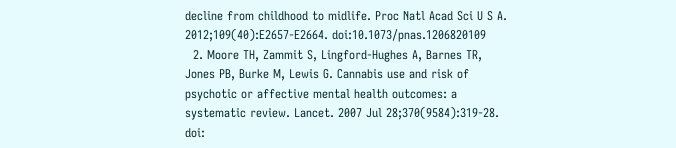decline from childhood to midlife. Proc Natl Acad Sci U S A. 2012;109(40):E2657-E2664. doi:10.1073/pnas.1206820109
  2. Moore TH, Zammit S, Lingford-Hughes A, Barnes TR, Jones PB, Burke M, Lewis G. Cannabis use and risk of psychotic or affective mental health outcomes: a systematic review. Lancet. 2007 Jul 28;370(9584):319-28. doi: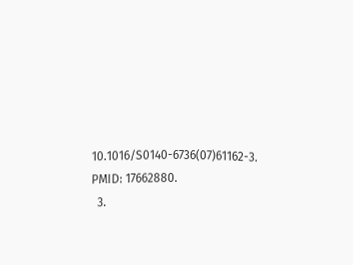10.1016/S0140-6736(07)61162-3. PMID: 17662880.
  3.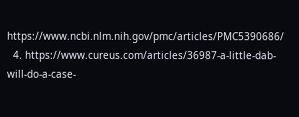https://www.ncbi.nlm.nih.gov/pmc/articles/PMC5390686/
  4. https://www.cureus.com/articles/36987-a-little-dab-will-do-a-case-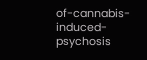of-cannabis-induced-psychosis